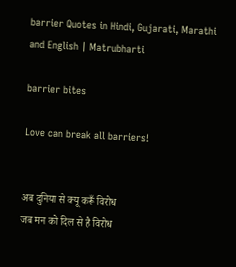barrier Quotes in Hindi, Gujarati, Marathi and English | Matrubharti

barrier bites

Love can break all barriers!


अब दुनिया से क्यू करूँ विरोध
जब मन को दिल से है विरोध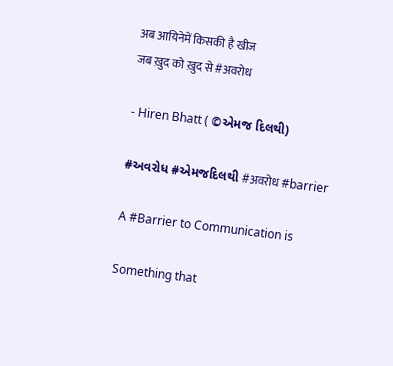अब आयिनेमें किसकी है खीज
जब ख़ुद को ख़ुद से #अवरोध

- Hiren Bhatt ( ©એમજ દિલથી)

#અવરોધ #એમજદિલથી #अवरोध #barrier

A #Barrier to Communication is

Something that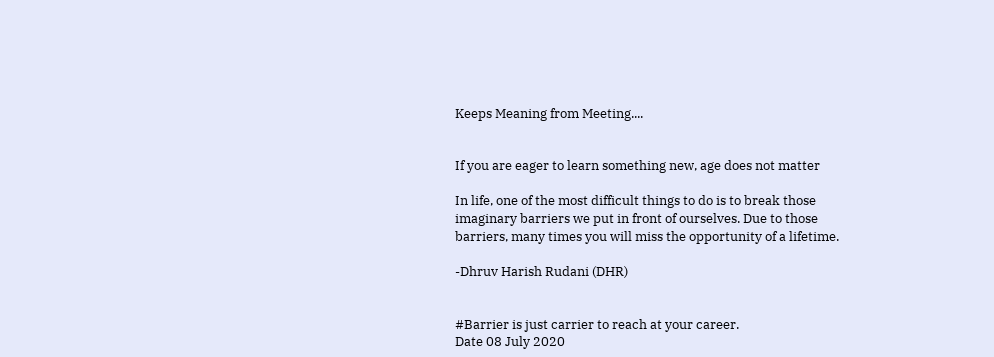Keeps Meaning from Meeting....


If you are eager to learn something new, age does not matter

In life, one of the most difficult things to do is to break those imaginary barriers we put in front of ourselves. Due to those barriers, many times you will miss the opportunity of a lifetime.

-Dhruv Harish Rudani (DHR)


#Barrier is just carrier to reach at your career.
Date 08 July 2020